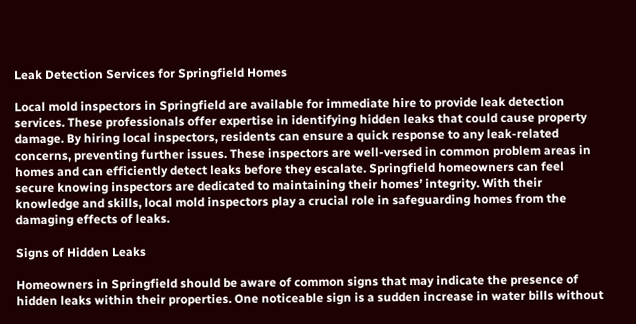Leak Detection Services for Springfield Homes

Local mold inspectors in Springfield are available for immediate hire to provide leak detection services. These professionals offer expertise in identifying hidden leaks that could cause property damage. By hiring local inspectors, residents can ensure a quick response to any leak-related concerns, preventing further issues. These inspectors are well-versed in common problem areas in homes and can efficiently detect leaks before they escalate. Springfield homeowners can feel secure knowing inspectors are dedicated to maintaining their homes’ integrity. With their knowledge and skills, local mold inspectors play a crucial role in safeguarding homes from the damaging effects of leaks.

Signs of Hidden Leaks

Homeowners in Springfield should be aware of common signs that may indicate the presence of hidden leaks within their properties. One noticeable sign is a sudden increase in water bills without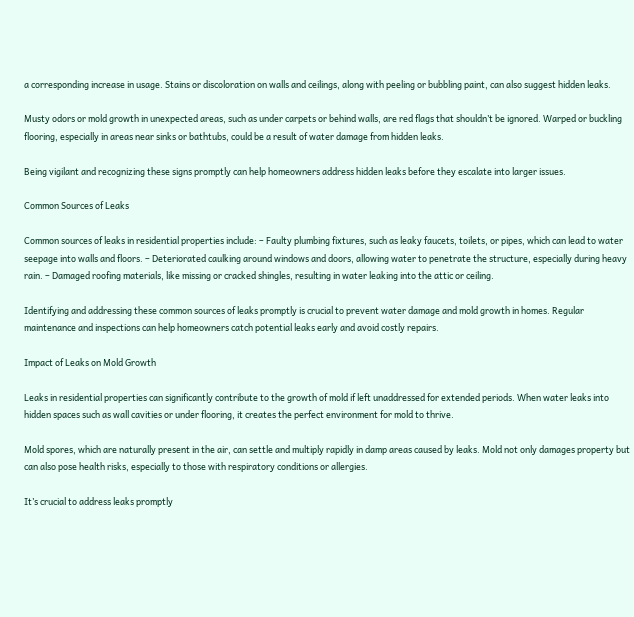a corresponding increase in usage. Stains or discoloration on walls and ceilings, along with peeling or bubbling paint, can also suggest hidden leaks.

Musty odors or mold growth in unexpected areas, such as under carpets or behind walls, are red flags that shouldn’t be ignored. Warped or buckling flooring, especially in areas near sinks or bathtubs, could be a result of water damage from hidden leaks.

Being vigilant and recognizing these signs promptly can help homeowners address hidden leaks before they escalate into larger issues.

Common Sources of Leaks

Common sources of leaks in residential properties include: – Faulty plumbing fixtures, such as leaky faucets, toilets, or pipes, which can lead to water seepage into walls and floors. – Deteriorated caulking around windows and doors, allowing water to penetrate the structure, especially during heavy rain. – Damaged roofing materials, like missing or cracked shingles, resulting in water leaking into the attic or ceiling.

Identifying and addressing these common sources of leaks promptly is crucial to prevent water damage and mold growth in homes. Regular maintenance and inspections can help homeowners catch potential leaks early and avoid costly repairs.

Impact of Leaks on Mold Growth

Leaks in residential properties can significantly contribute to the growth of mold if left unaddressed for extended periods. When water leaks into hidden spaces such as wall cavities or under flooring, it creates the perfect environment for mold to thrive.

Mold spores, which are naturally present in the air, can settle and multiply rapidly in damp areas caused by leaks. Mold not only damages property but can also pose health risks, especially to those with respiratory conditions or allergies.

It’s crucial to address leaks promptly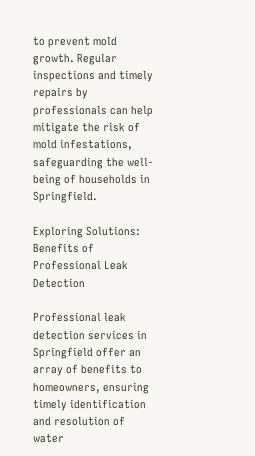to prevent mold growth. Regular inspections and timely repairs by professionals can help mitigate the risk of mold infestations, safeguarding the well-being of households in Springfield.

Exploring Solutions: Benefits of Professional Leak Detection

Professional leak detection services in Springfield offer an array of benefits to homeowners, ensuring timely identification and resolution of water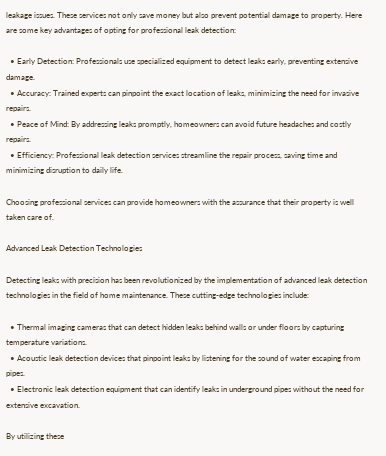leakage issues. These services not only save money but also prevent potential damage to property. Here are some key advantages of opting for professional leak detection:

  • Early Detection: Professionals use specialized equipment to detect leaks early, preventing extensive damage.
  • Accuracy: Trained experts can pinpoint the exact location of leaks, minimizing the need for invasive repairs.
  • Peace of Mind: By addressing leaks promptly, homeowners can avoid future headaches and costly repairs.
  • Efficiency: Professional leak detection services streamline the repair process, saving time and minimizing disruption to daily life.

Choosing professional services can provide homeowners with the assurance that their property is well taken care of.

Advanced Leak Detection Technologies

Detecting leaks with precision has been revolutionized by the implementation of advanced leak detection technologies in the field of home maintenance. These cutting-edge technologies include:

  • Thermal imaging cameras that can detect hidden leaks behind walls or under floors by capturing temperature variations.
  • Acoustic leak detection devices that pinpoint leaks by listening for the sound of water escaping from pipes.
  • Electronic leak detection equipment that can identify leaks in underground pipes without the need for extensive excavation.

By utilizing these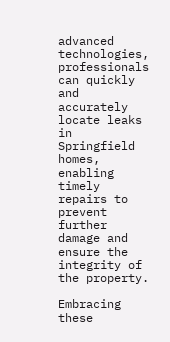advanced technologies, professionals can quickly and accurately locate leaks in Springfield homes, enabling timely repairs to prevent further damage and ensure the integrity of the property.

Embracing these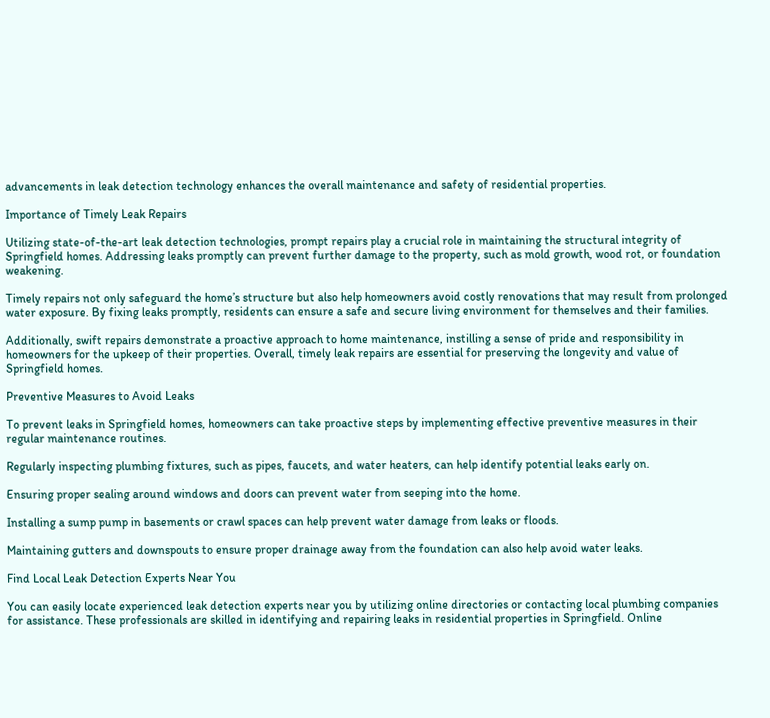advancements in leak detection technology enhances the overall maintenance and safety of residential properties.

Importance of Timely Leak Repairs

Utilizing state-of-the-art leak detection technologies, prompt repairs play a crucial role in maintaining the structural integrity of Springfield homes. Addressing leaks promptly can prevent further damage to the property, such as mold growth, wood rot, or foundation weakening.

Timely repairs not only safeguard the home’s structure but also help homeowners avoid costly renovations that may result from prolonged water exposure. By fixing leaks promptly, residents can ensure a safe and secure living environment for themselves and their families.

Additionally, swift repairs demonstrate a proactive approach to home maintenance, instilling a sense of pride and responsibility in homeowners for the upkeep of their properties. Overall, timely leak repairs are essential for preserving the longevity and value of Springfield homes.

Preventive Measures to Avoid Leaks

To prevent leaks in Springfield homes, homeowners can take proactive steps by implementing effective preventive measures in their regular maintenance routines.

Regularly inspecting plumbing fixtures, such as pipes, faucets, and water heaters, can help identify potential leaks early on.

Ensuring proper sealing around windows and doors can prevent water from seeping into the home.

Installing a sump pump in basements or crawl spaces can help prevent water damage from leaks or floods.

Maintaining gutters and downspouts to ensure proper drainage away from the foundation can also help avoid water leaks.

Find Local Leak Detection Experts Near You

You can easily locate experienced leak detection experts near you by utilizing online directories or contacting local plumbing companies for assistance. These professionals are skilled in identifying and repairing leaks in residential properties in Springfield. Online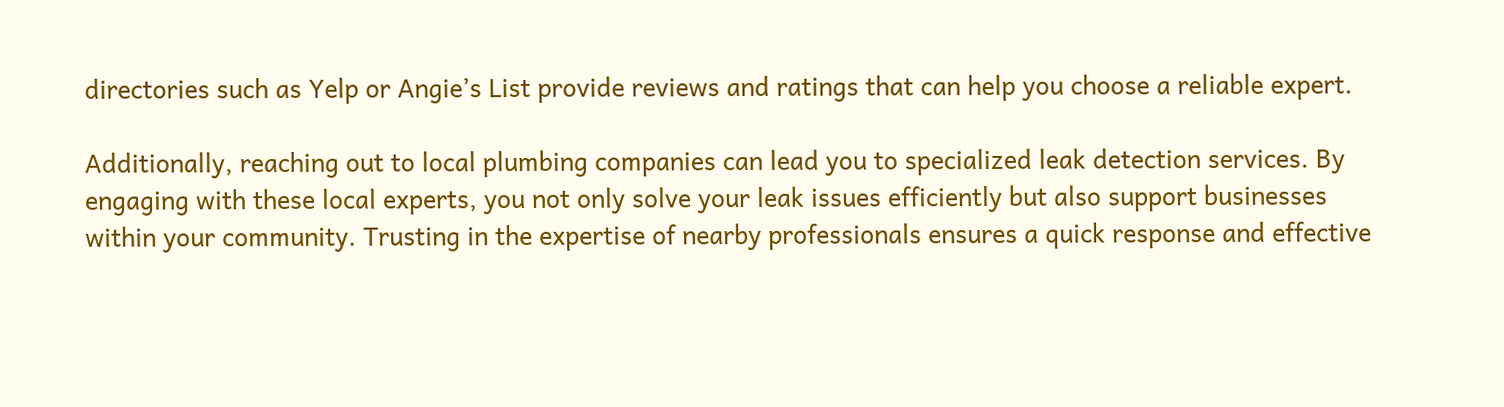directories such as Yelp or Angie’s List provide reviews and ratings that can help you choose a reliable expert.

Additionally, reaching out to local plumbing companies can lead you to specialized leak detection services. By engaging with these local experts, you not only solve your leak issues efficiently but also support businesses within your community. Trusting in the expertise of nearby professionals ensures a quick response and effective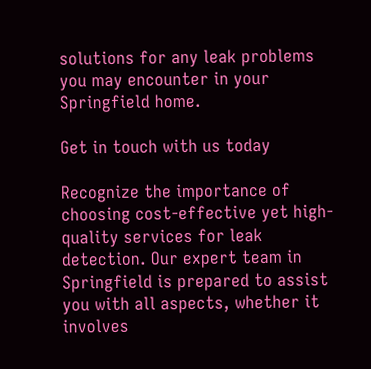solutions for any leak problems you may encounter in your Springfield home.

Get in touch with us today

Recognize the importance of choosing cost-effective yet high-quality services for leak detection. Our expert team in Springfield is prepared to assist you with all aspects, whether it involves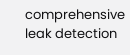comprehensive leak detection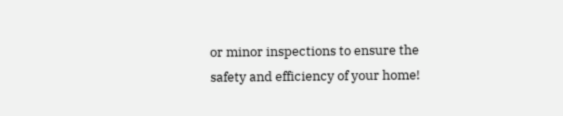or minor inspections to ensure the safety and efficiency of your home!